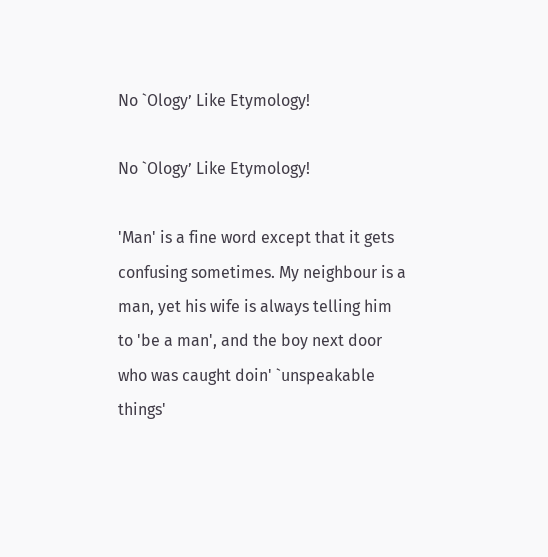No `Ology’ Like Etymology!

No `Ology’ Like Etymology!

'Man' is a fine word except that it gets confusing sometimes. My neighbour is a man, yet his wife is always telling him to 'be a man', and the boy next door who was caught doin' `unspeakable things'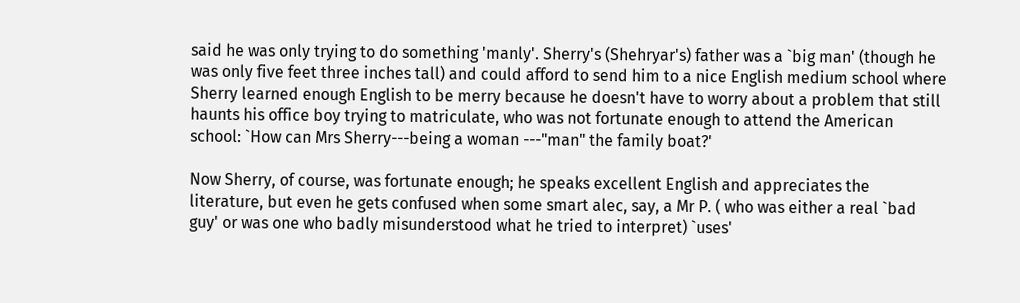said he was only trying to do something 'manly'. Sherry's (Shehryar's) father was a `big man' (though he was only five feet three inches tall) and could afford to send him to a nice English medium school where Sherry learned enough English to be merry because he doesn't have to worry about a problem that still haunts his office boy trying to matriculate, who was not fortunate enough to attend the American school: `How can Mrs Sherry---being a woman ---"man" the family boat?'

Now Sherry, of course, was fortunate enough; he speaks excellent English and appreciates the literature, but even he gets confused when some smart alec, say, a Mr P. ( who was either a real `bad guy' or was one who badly misunderstood what he tried to interpret) `uses'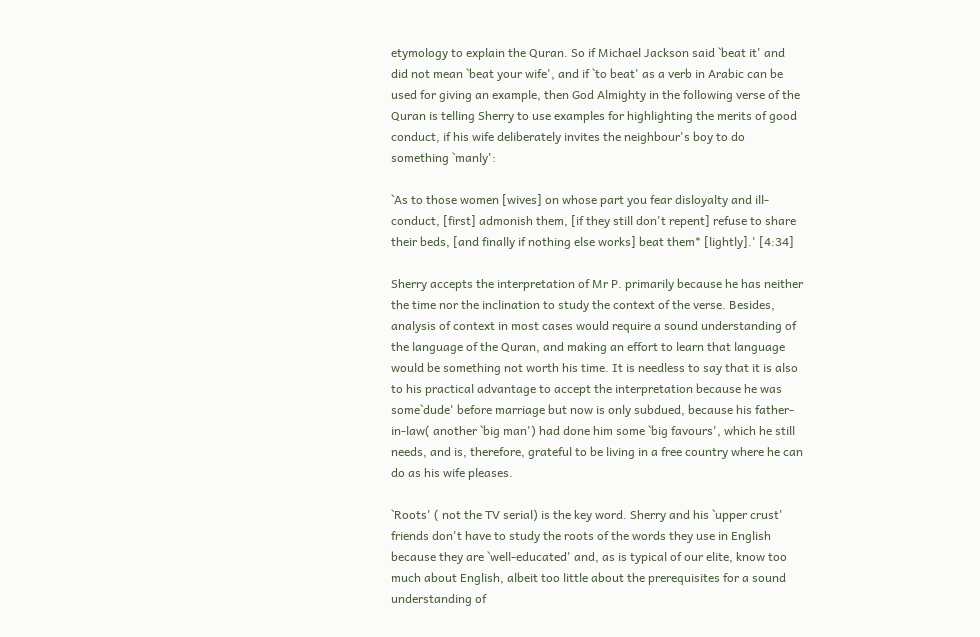etymology to explain the Quran. So if Michael Jackson said `beat it' and did not mean `beat your wife', and if `to beat' as a verb in Arabic can be used for giving an example, then God Almighty in the following verse of the Quran is telling Sherry to use examples for highlighting the merits of good conduct, if his wife deliberately invites the neighbour's boy to do something `manly':

`As to those women [wives] on whose part you fear disloyalty and ill-conduct, [first] admonish them, [if they still don't repent] refuse to share their beds, [and finally if nothing else works] beat them* [lightly].' [4:34]

Sherry accepts the interpretation of Mr P. primarily because he has neither the time nor the inclination to study the context of the verse. Besides, analysis of context in most cases would require a sound understanding of the language of the Quran, and making an effort to learn that language would be something not worth his time. It is needless to say that it is also to his practical advantage to accept the interpretation because he was some`dude' before marriage but now is only subdued, because his father-in-law( another `big man') had done him some `big favours', which he still needs, and is, therefore, grateful to be living in a free country where he can do as his wife pleases.

`Roots' ( not the TV serial) is the key word. Sherry and his `upper crust' friends don't have to study the roots of the words they use in English because they are `well-educated' and, as is typical of our elite, know too much about English, albeit too little about the prerequisites for a sound understanding of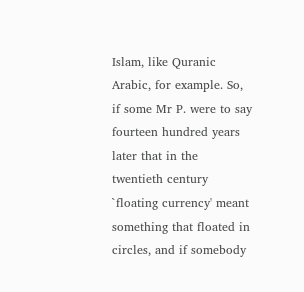Islam, like Quranic Arabic, for example. So, if some Mr P. were to say fourteen hundred years later that in the twentieth century `floating currency' meant something that floated in circles, and if somebody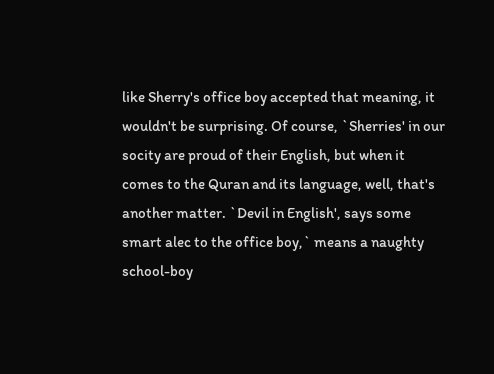like Sherry's office boy accepted that meaning, it wouldn't be surprising. Of course, `Sherries' in our socity are proud of their English, but when it comes to the Quran and its language, well, that's another matter. `Devil in English', says some smart alec to the office boy,` means a naughty school-boy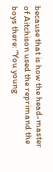because that is how the head-master of Aitchison used the reprimand the boys there: "You young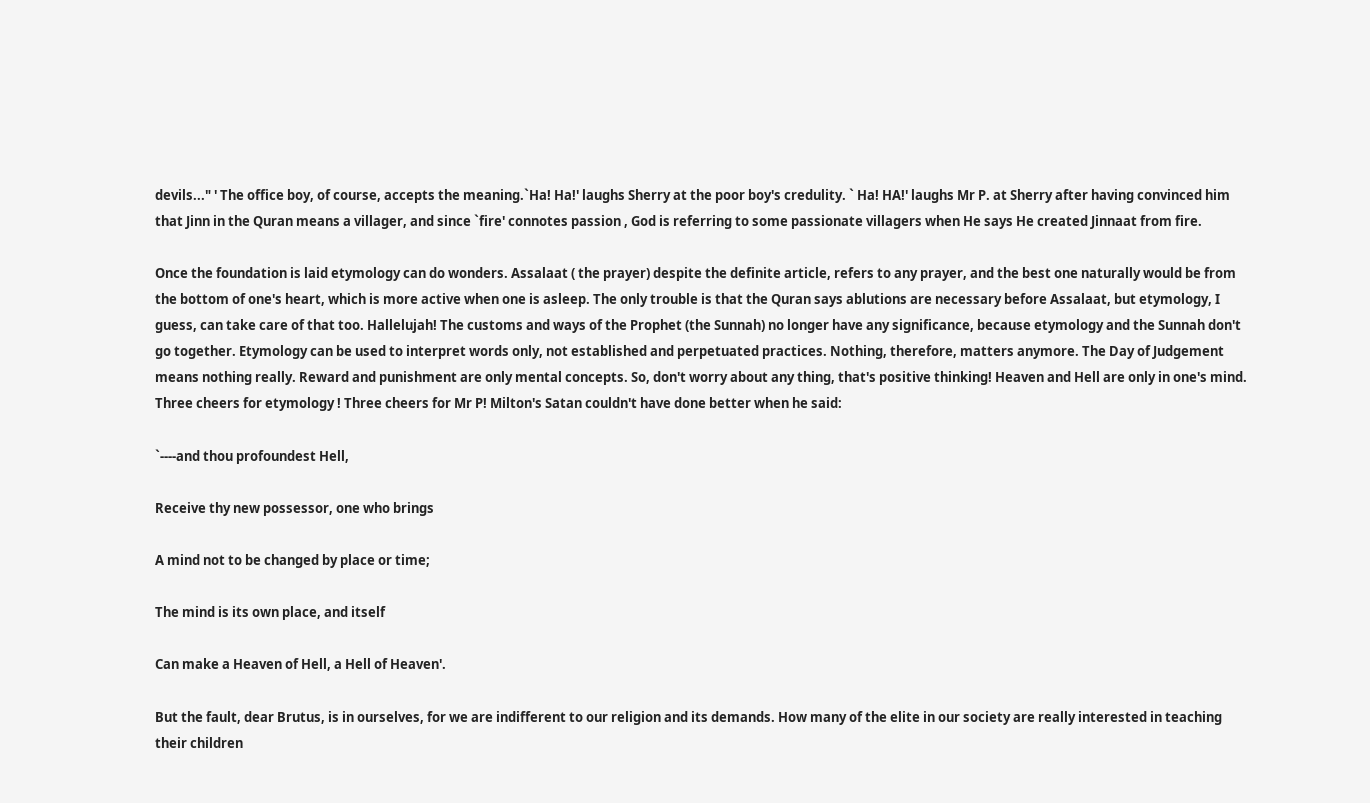devils..." ' The office boy, of course, accepts the meaning.`Ha! Ha!' laughs Sherry at the poor boy's credulity. ` Ha! HA!' laughs Mr P. at Sherry after having convinced him that Jinn in the Quran means a villager, and since `fire' connotes passion , God is referring to some passionate villagers when He says He created Jinnaat from fire.

Once the foundation is laid etymology can do wonders. Assalaat ( the prayer) despite the definite article, refers to any prayer, and the best one naturally would be from the bottom of one's heart, which is more active when one is asleep. The only trouble is that the Quran says ablutions are necessary before Assalaat, but etymology, I guess, can take care of that too. Hallelujah! The customs and ways of the Prophet (the Sunnah) no longer have any significance, because etymology and the Sunnah don't go together. Etymology can be used to interpret words only, not established and perpetuated practices. Nothing, therefore, matters anymore. The Day of Judgement means nothing really. Reward and punishment are only mental concepts. So, don't worry about any thing, that's positive thinking! Heaven and Hell are only in one's mind. Three cheers for etymology ! Three cheers for Mr P! Milton's Satan couldn't have done better when he said:

`----and thou profoundest Hell,

Receive thy new possessor, one who brings

A mind not to be changed by place or time;

The mind is its own place, and itself

Can make a Heaven of Hell, a Hell of Heaven'.

But the fault, dear Brutus, is in ourselves, for we are indifferent to our religion and its demands. How many of the elite in our society are really interested in teaching their children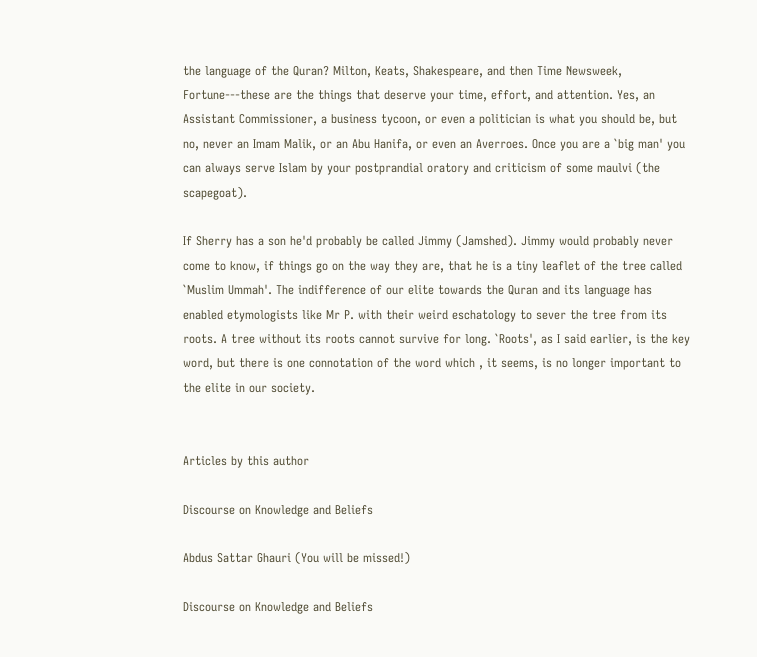the language of the Quran? Milton, Keats, Shakespeare, and then Time Newsweek, Fortune---these are the things that deserve your time, effort, and attention. Yes, an Assistant Commissioner, a business tycoon, or even a politician is what you should be, but no, never an Imam Malik, or an Abu Hanifa, or even an Averroes. Once you are a `big man' you can always serve Islam by your postprandial oratory and criticism of some maulvi (the scapegoat).

If Sherry has a son he'd probably be called Jimmy (Jamshed). Jimmy would probably never come to know, if things go on the way they are, that he is a tiny leaflet of the tree called `Muslim Ummah'. The indifference of our elite towards the Quran and its language has enabled etymologists like Mr P. with their weird eschatology to sever the tree from its roots. A tree without its roots cannot survive for long. `Roots', as I said earlier, is the key word, but there is one connotation of the word which , it seems, is no longer important to the elite in our society.


Articles by this author

Discourse on Knowledge and Beliefs

Abdus Sattar Ghauri (You will be missed!)

Discourse on Knowledge and Beliefs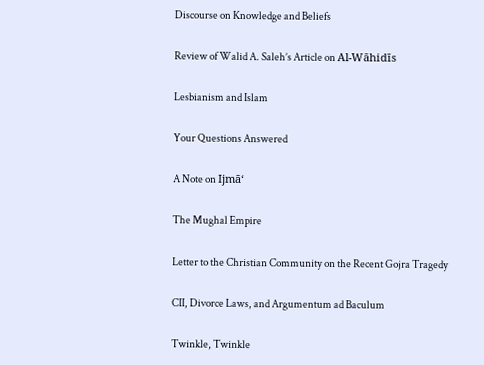Discourse on Knowledge and Beliefs

Review of Walid A. Saleh’s Article on Al-Wāhidīs

Lesbianism and Islam

Your Questions Answered

A Note on Ijmā‘

The Mughal Empire

Letter to the Christian Community on the Recent Gojra Tragedy

CII, Divorce Laws, and Argumentum ad Baculum

Twinkle, Twinkle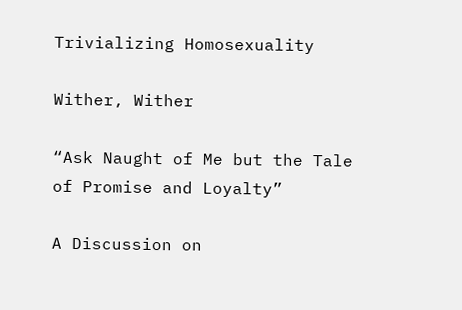Trivializing Homosexuality

Wither, Wither

“Ask Naught of Me but the Tale of Promise and Loyalty”

A Discussion on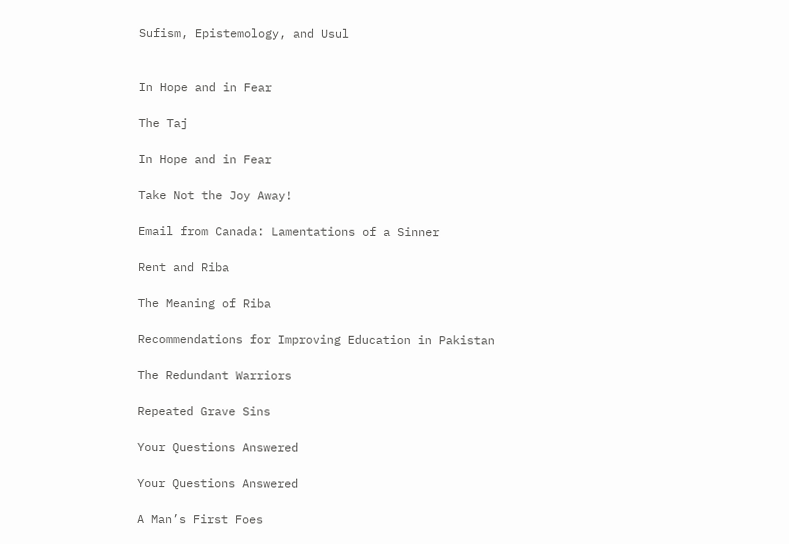Sufism, Epistemology, and Usul


In Hope and in Fear

The Taj

In Hope and in Fear

Take Not the Joy Away!

Email from Canada: Lamentations of a Sinner

Rent and Riba

The Meaning of Riba

Recommendations for Improving Education in Pakistan

The Redundant Warriors

Repeated Grave Sins

Your Questions Answered

Your Questions Answered

A Man’s First Foes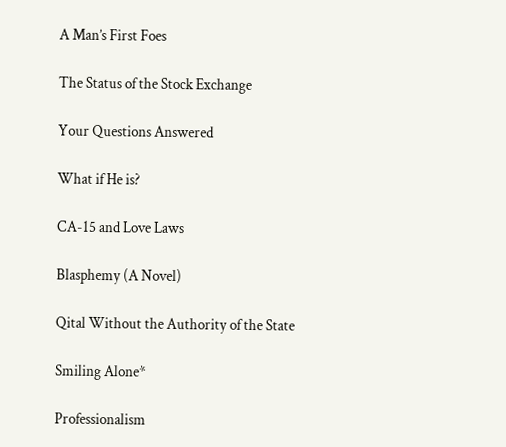A Man’s First Foes

The Status of the Stock Exchange

Your Questions Answered

What if He is?

CA-15 and Love Laws

Blasphemy (A Novel)

Qital Without the Authority of the State

Smiling Alone*

Professionalism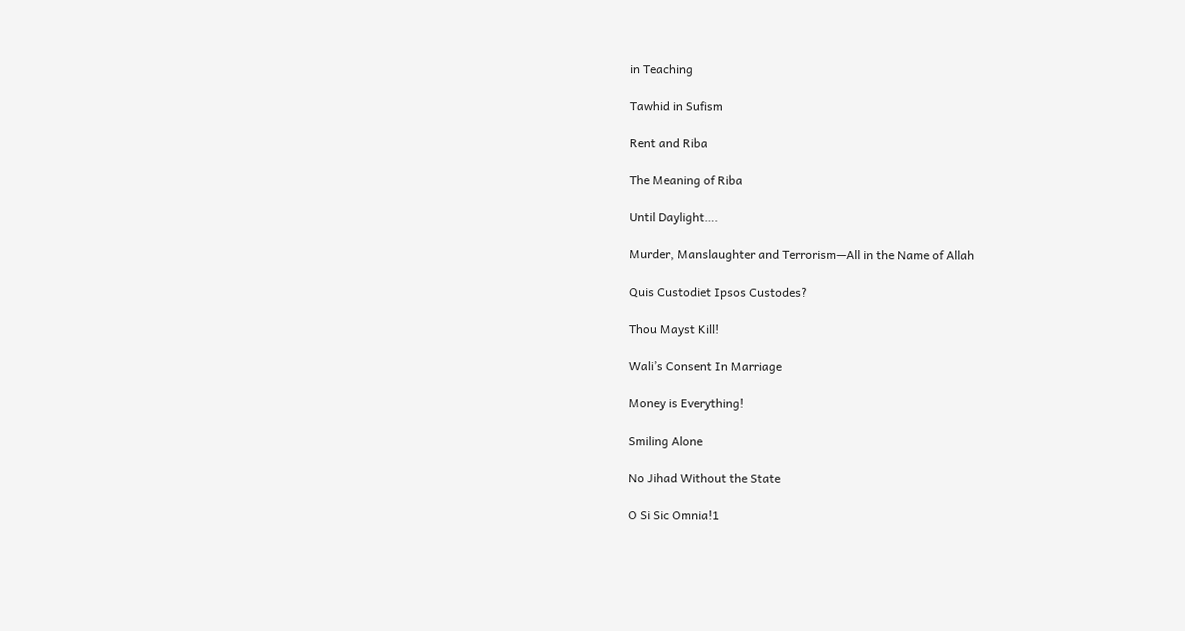in Teaching

Tawhid in Sufism

Rent and Riba

The Meaning of Riba

Until Daylight….

Murder, Manslaughter and Terrorism—All in the Name of Allah

Quis Custodiet Ipsos Custodes?

Thou Mayst Kill!

Wali’s Consent In Marriage

Money is Everything!

Smiling Alone

No Jihad Without the State

O Si Sic Omnia!1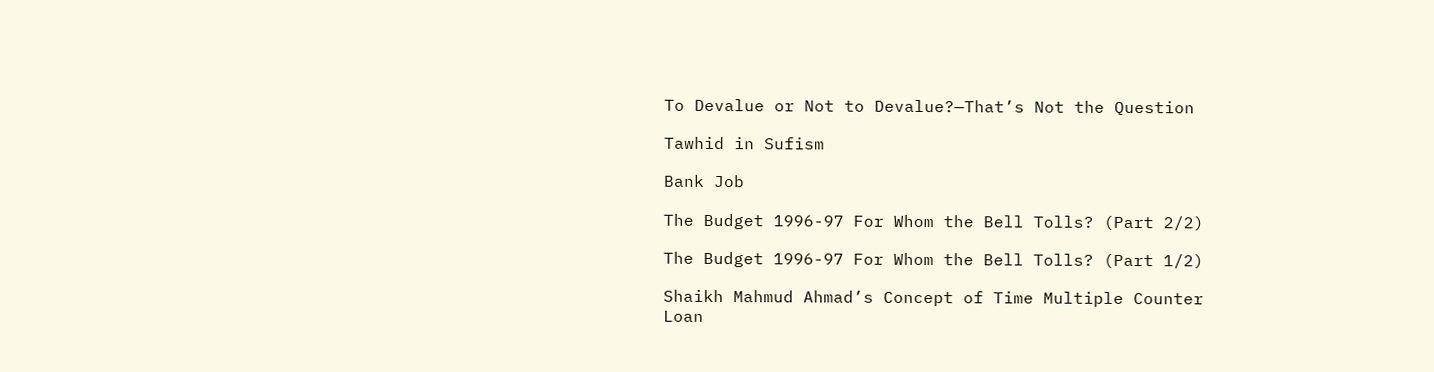To Devalue or Not to Devalue?—That’s Not the Question

Tawhid in Sufism

Bank Job

The Budget 1996-97 For Whom the Bell Tolls? (Part 2/2)

The Budget 1996-97 For Whom the Bell Tolls? (Part 1/2)

Shaikh Mahmud Ahmad’s Concept of Time Multiple Counter Loan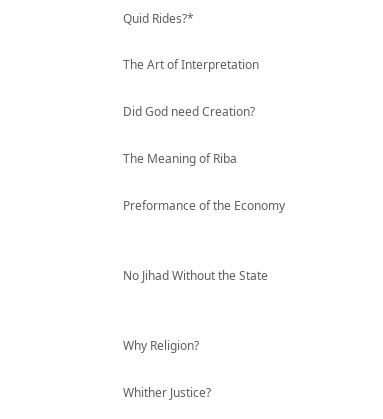Quid Rides?*

The Art of Interpretation

Did God need Creation?

The Meaning of Riba

Preformance of the Economy


No Jihad Without the State


Why Religion?

Whither Justice?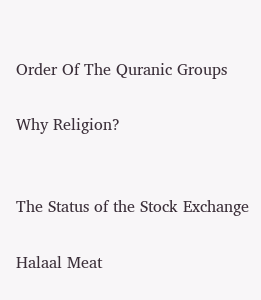Order Of The Quranic Groups

Why Religion?


The Status of the Stock Exchange

Halaal Meat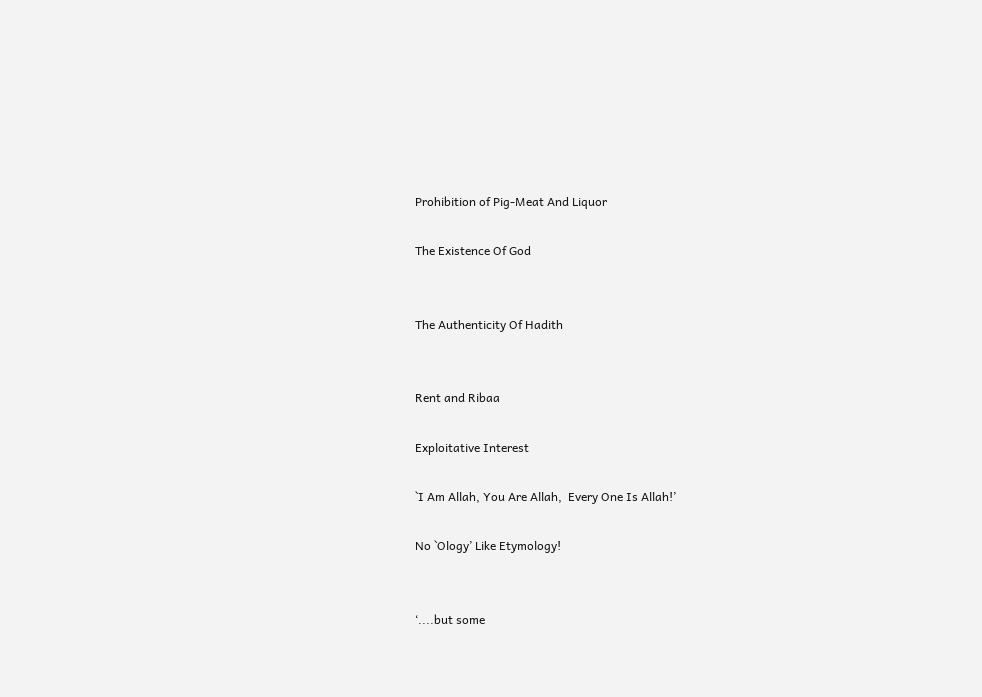Prohibition of Pig-Meat And Liquor

The Existence Of God


The Authenticity Of Hadith


Rent and Ribaa

Exploitative Interest

`I Am Allah, You Are Allah,  Every One Is Allah!’

No `Ology’ Like Etymology!


‘....but some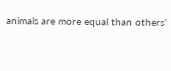animals are more equal than others’